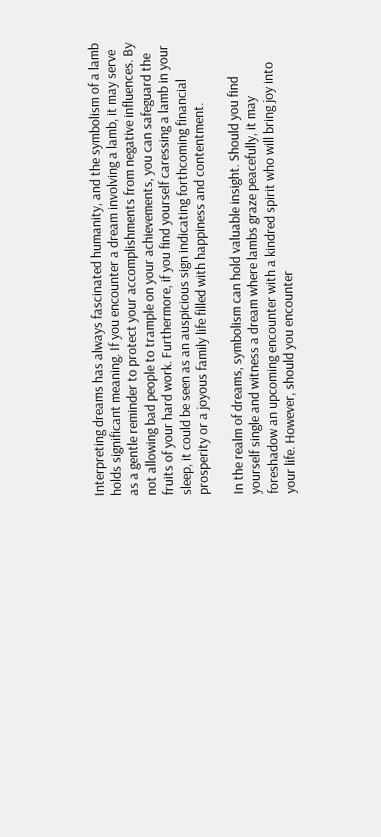Interpreting dreams has always fascinated humanity, and the symbolism of a lamb holds significant meaning. If you encounter a dream involving a lamb, it may serve as a gentle reminder to protect your accomplishments from negative influences. By not allowing bad people to trample on your achievements, you can safeguard the fruits of your hard work. Furthermore, if you find yourself caressing a lamb in your sleep, it could be seen as an auspicious sign indicating forthcoming financial prosperity or a joyous family life filled with happiness and contentment.

In the realm of dreams, symbolism can hold valuable insight. Should you find yourself single and witness a dream where lambs graze peacefully, it may foreshadow an upcoming encounter with a kindred spirit who will bring joy into your life. However, should you encounter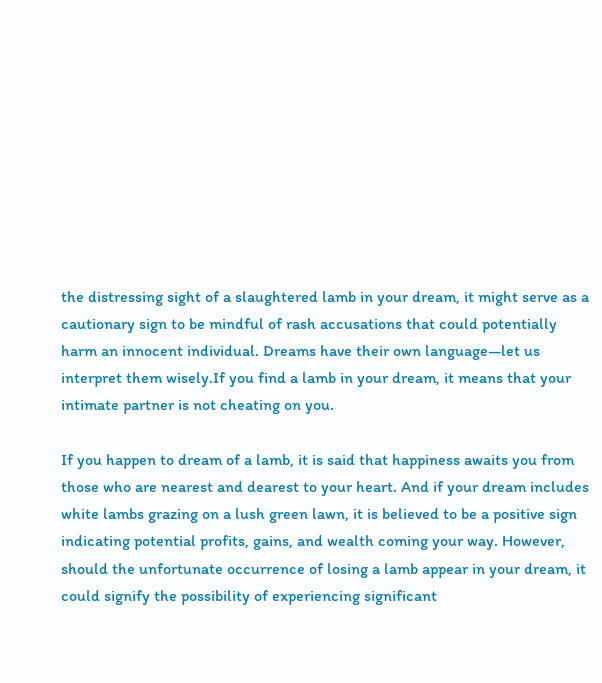the distressing sight of a slaughtered lamb in your dream, it might serve as a cautionary sign to be mindful of rash accusations that could potentially harm an innocent individual. Dreams have their own language—let us interpret them wisely.If you find a lamb in your dream, it means that your intimate partner is not cheating on you.

If you happen to dream of a lamb, it is said that happiness awaits you from those who are nearest and dearest to your heart. And if your dream includes white lambs grazing on a lush green lawn, it is believed to be a positive sign indicating potential profits, gains, and wealth coming your way. However, should the unfortunate occurrence of losing a lamb appear in your dream, it could signify the possibility of experiencing significant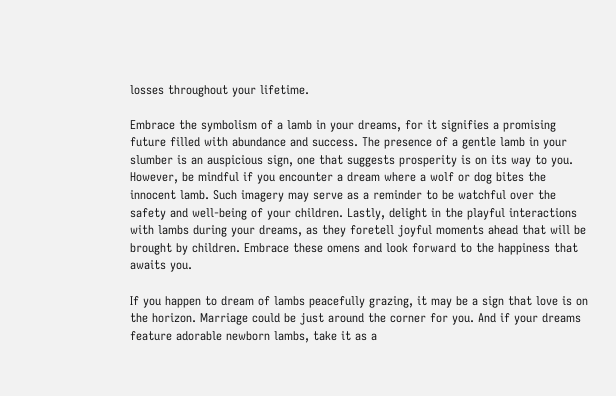losses throughout your lifetime.

Embrace the symbolism of a lamb in your dreams, for it signifies a promising future filled with abundance and success. The presence of a gentle lamb in your slumber is an auspicious sign, one that suggests prosperity is on its way to you. However, be mindful if you encounter a dream where a wolf or dog bites the innocent lamb. Such imagery may serve as a reminder to be watchful over the safety and well-being of your children. Lastly, delight in the playful interactions with lambs during your dreams, as they foretell joyful moments ahead that will be brought by children. Embrace these omens and look forward to the happiness that awaits you.

If you happen to dream of lambs peacefully grazing, it may be a sign that love is on the horizon. Marriage could be just around the corner for you. And if your dreams feature adorable newborn lambs, take it as a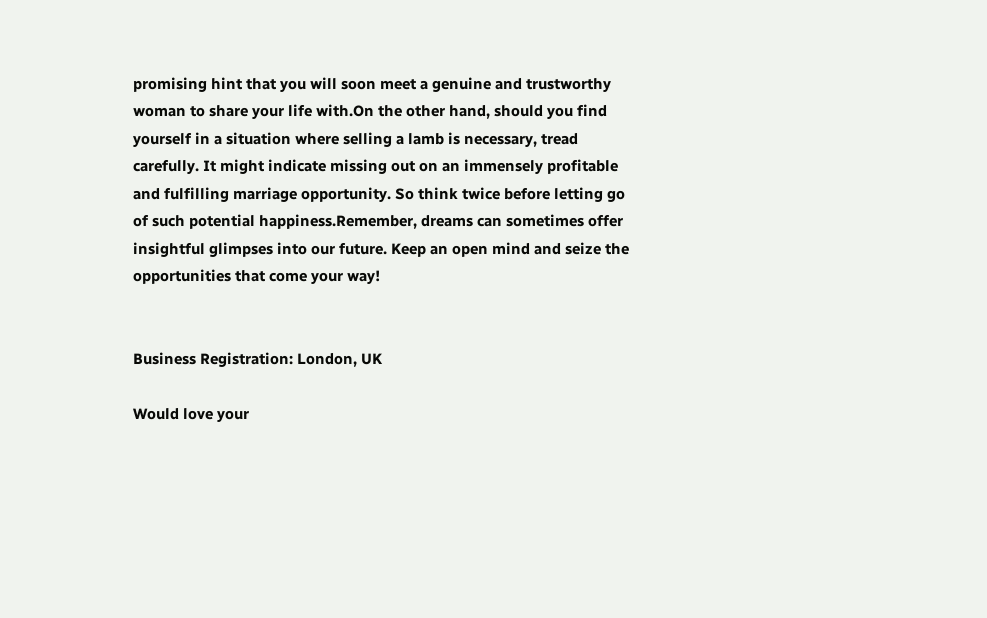promising hint that you will soon meet a genuine and trustworthy woman to share your life with.On the other hand, should you find yourself in a situation where selling a lamb is necessary, tread carefully. It might indicate missing out on an immensely profitable and fulfilling marriage opportunity. So think twice before letting go of such potential happiness.Remember, dreams can sometimes offer insightful glimpses into our future. Keep an open mind and seize the opportunities that come your way!


Business Registration: London, UK

Would love your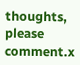thoughts, please comment.x